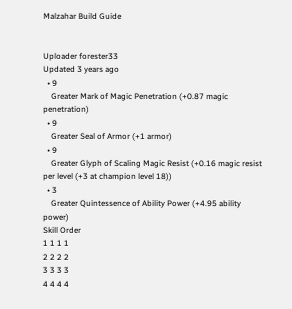Malzahar Build Guide


Uploader forester33
Updated 3 years ago
  • 9
    Greater Mark of Magic Penetration (+0.87 magic penetration)
  • 9
    Greater Seal of Armor (+1 armor)
  • 9
    Greater Glyph of Scaling Magic Resist (+0.16 magic resist per level (+3 at champion level 18))
  • 3
    Greater Quintessence of Ability Power (+4.95 ability power)
Skill Order
1 1 1 1
2 2 2 2
3 3 3 3
4 4 4 4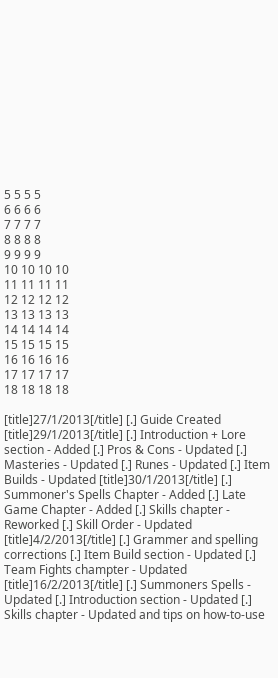5 5 5 5
6 6 6 6
7 7 7 7
8 8 8 8
9 9 9 9
10 10 10 10
11 11 11 11
12 12 12 12
13 13 13 13
14 14 14 14
15 15 15 15
16 16 16 16
17 17 17 17
18 18 18 18

[title]27/1/2013[/title] [.] Guide Created [title]29/1/2013[/title] [.] Introduction + Lore section - Added [.] Pros & Cons - Updated [.] Masteries - Updated [.] Runes - Updated [.] Item Builds - Updated [title]30/1/2013[/title] [.] Summoner's Spells Chapter - Added [.] Late Game Chapter - Added [.] Skills chapter - Reworked [.] Skill Order - Updated [title]4/2/2013[/title] [.] Grammer and spelling corrections [.] Item Build section - Updated [.] Team Fights champter - Updated [title]16/2/2013[/title] [.] Summoners Spells - Updated [.] Introduction section - Updated [.] Skills chapter - Updated and tips on how-to-use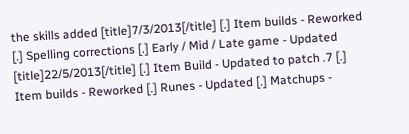the skills added [title]7/3/2013[/title] [.] Item builds - Reworked [.] Spelling corrections [.] Early / Mid / Late game - Updated [title]22/5/2013[/title] [.] Item Build - Updated to patch .7 [.] Item builds - Reworked [.] Runes - Updated [.] Matchups -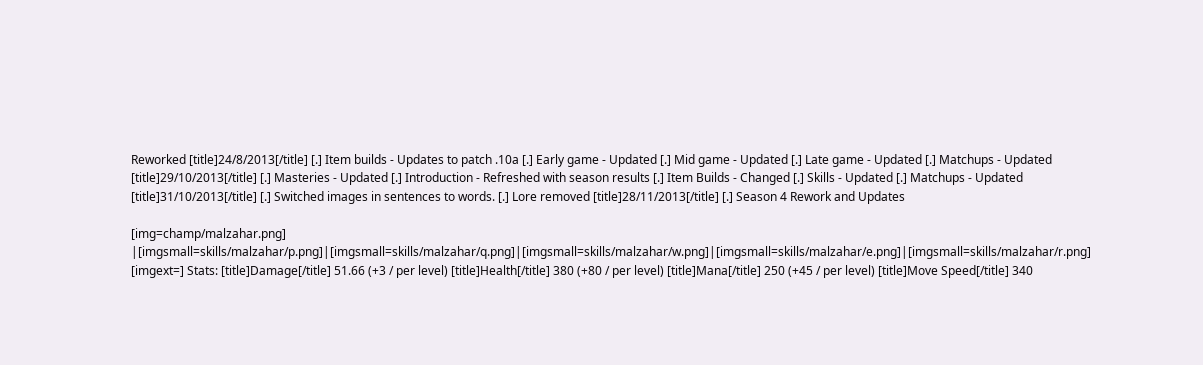Reworked [title]24/8/2013[/title] [.] Item builds - Updates to patch .10a [.] Early game - Updated [.] Mid game - Updated [.] Late game - Updated [.] Matchups - Updated [title]29/10/2013[/title] [.] Masteries - Updated [.] Introduction - Refreshed with season results [.] Item Builds - Changed [.] Skills - Updated [.] Matchups - Updated [title]31/10/2013[/title] [.] Switched images in sentences to words. [.] Lore removed [title]28/11/2013[/title] [.] Season 4 Rework and Updates

[img=champ/malzahar.png] |[imgsmall=skills/malzahar/p.png]|[imgsmall=skills/malzahar/q.png]|[imgsmall=skills/malzahar/w.png]|[imgsmall=skills/malzahar/e.png]|[imgsmall=skills/malzahar/r.png] [imgext=] Stats: [title]Damage[/title] 51.66 (+3 / per level) [title]Health[/title] 380 (+80 / per level) [title]Mana[/title] 250 (+45 / per level) [title]Move Speed[/title] 340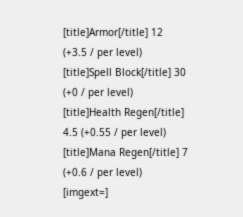[title]Armor[/title] 12 (+3.5 / per level) [title]Spell Block[/title] 30 (+0 / per level) [title]Health Regen[/title] 4.5 (+0.55 / per level) [title]Mana Regen[/title] 7 (+0.6 / per level) [imgext=]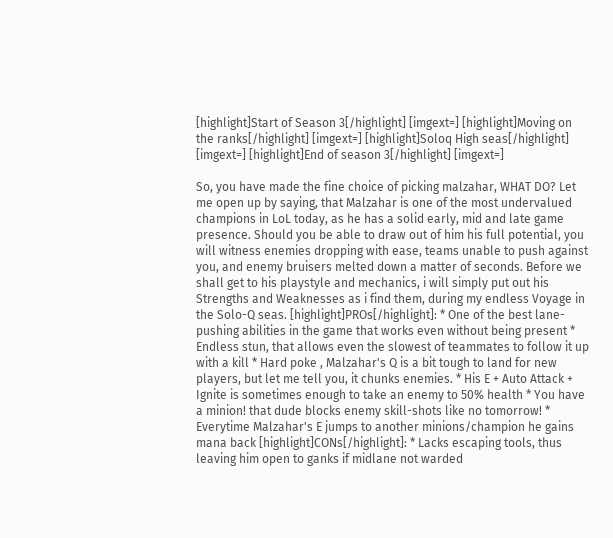[highlight]Start of Season 3[/highlight] [imgext=] [highlight]Moving on the ranks[/highlight] [imgext=] [highlight]Soloq High seas[/highlight] [imgext=] [highlight]End of season 3[/highlight] [imgext=]

So, you have made the fine choice of picking malzahar, WHAT DO? Let me open up by saying, that Malzahar is one of the most undervalued champions in LoL today, as he has a solid early, mid and late game presence. Should you be able to draw out of him his full potential, you will witness enemies dropping with ease, teams unable to push against you, and enemy bruisers melted down a matter of seconds. Before we shall get to his playstyle and mechanics, i will simply put out his Strengths and Weaknesses as i find them, during my endless Voyage in the Solo-Q seas. [highlight]PROs[/highlight]: * One of the best lane-pushing abilities in the game that works even without being present * Endless stun, that allows even the slowest of teammates to follow it up with a kill * Hard poke , Malzahar's Q is a bit tough to land for new players, but let me tell you, it chunks enemies. * His E + Auto Attack + Ignite is sometimes enough to take an enemy to 50% health * You have a minion! that dude blocks enemy skill-shots like no tomorrow! * Everytime Malzahar's E jumps to another minions/champion he gains mana back [highlight]CONs[/highlight]: * Lacks escaping tools, thus leaving him open to ganks if midlane not warded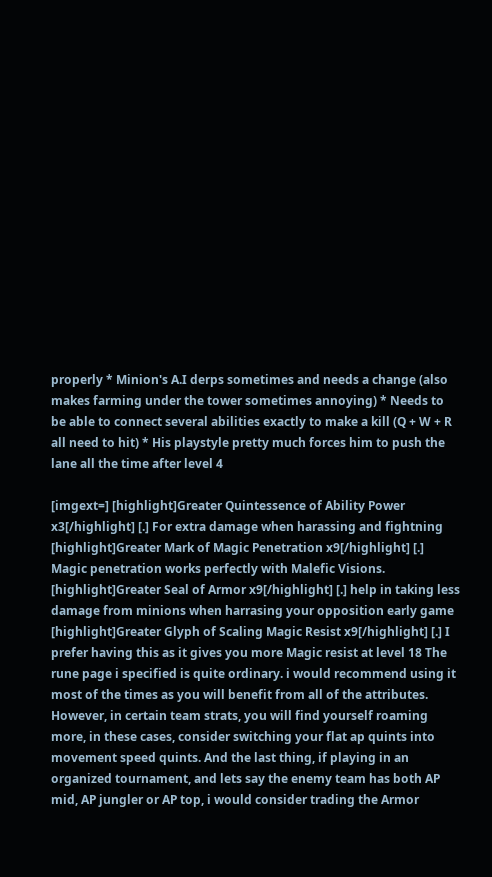properly * Minion's A.I derps sometimes and needs a change (also makes farming under the tower sometimes annoying) * Needs to be able to connect several abilities exactly to make a kill (Q + W + R all need to hit) * His playstyle pretty much forces him to push the lane all the time after level 4

[imgext=] [highlight]Greater Quintessence of Ability Power x3[/highlight] [.] For extra damage when harassing and fightning [highlight]Greater Mark of Magic Penetration x9[/highlight] [.] Magic penetration works perfectly with Malefic Visions. [highlight]Greater Seal of Armor x9[/highlight] [.] help in taking less damage from minions when harrasing your opposition early game [highlight]Greater Glyph of Scaling Magic Resist x9[/highlight] [.] I prefer having this as it gives you more Magic resist at level 18 The rune page i specified is quite ordinary. i would recommend using it most of the times as you will benefit from all of the attributes. However, in certain team strats, you will find yourself roaming more, in these cases, consider switching your flat ap quints into movement speed quints. And the last thing, if playing in an organized tournament, and lets say the enemy team has both AP mid, AP jungler or AP top, i would consider trading the Armor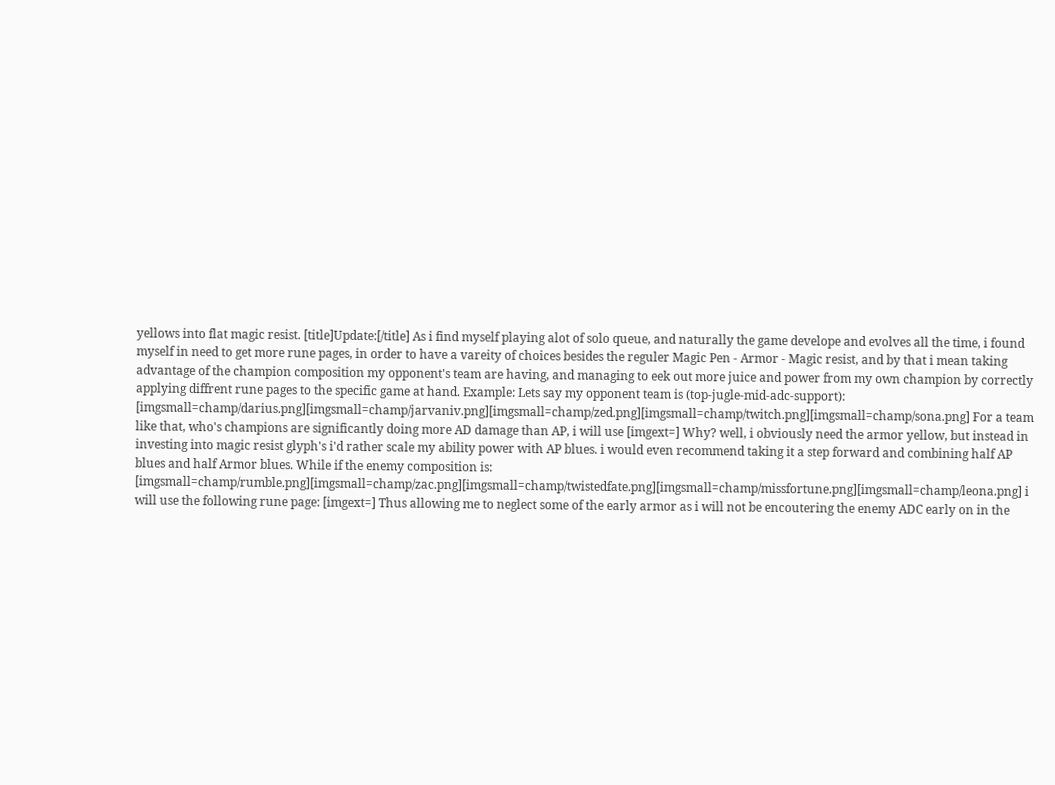yellows into flat magic resist. [title]Update:[/title] As i find myself playing alot of solo queue, and naturally the game develope and evolves all the time, i found myself in need to get more rune pages, in order to have a vareity of choices besides the reguler Magic Pen - Armor - Magic resist, and by that i mean taking advantage of the champion composition my opponent's team are having, and managing to eek out more juice and power from my own champion by correctly applying diffrent rune pages to the specific game at hand. Example: Lets say my opponent team is (top-jugle-mid-adc-support): [imgsmall=champ/darius.png][imgsmall=champ/jarvaniv.png][imgsmall=champ/zed.png][imgsmall=champ/twitch.png][imgsmall=champ/sona.png] For a team like that, who's champions are significantly doing more AD damage than AP, i will use [imgext=] Why? well, i obviously need the armor yellow, but instead in investing into magic resist glyph's i'd rather scale my ability power with AP blues. i would even recommend taking it a step forward and combining half AP blues and half Armor blues. While if the enemy composition is: [imgsmall=champ/rumble.png][imgsmall=champ/zac.png][imgsmall=champ/twistedfate.png][imgsmall=champ/missfortune.png][imgsmall=champ/leona.png] i will use the following rune page: [imgext=] Thus allowing me to neglect some of the early armor as i will not be encoutering the enemy ADC early on in the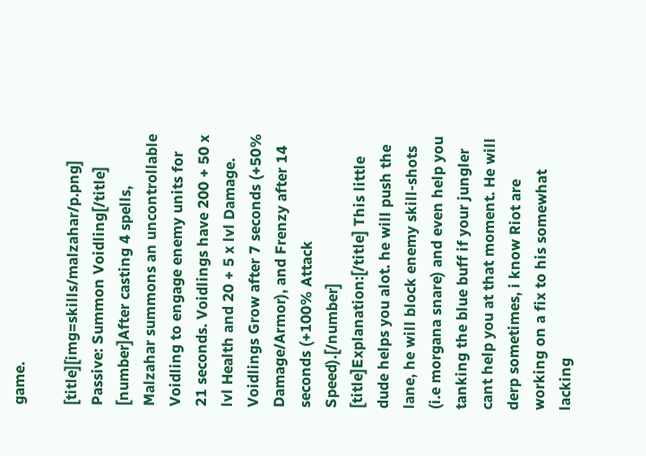game.

[title][img=skills/malzahar/p.png] Passive: Summon Voidling[/title] [number]After casting 4 spells, Malzahar summons an uncontrollable Voidling to engage enemy units for 21 seconds. Voidlings have 200 + 50 x lvl Health and 20 + 5 x lvl Damage. Voidlings Grow after 7 seconds (+50% Damage/Armor), and Frenzy after 14 seconds (+100% Attack Speed).[/number] [title]Explanation:[/title] This little dude helps you alot. he will push the lane, he will block enemy skill-shots (i.e morgana snare) and even help you tanking the blue buff if your jungler cant help you at that moment. He will derp sometimes, i know Riot are working on a fix to his somewhat lacking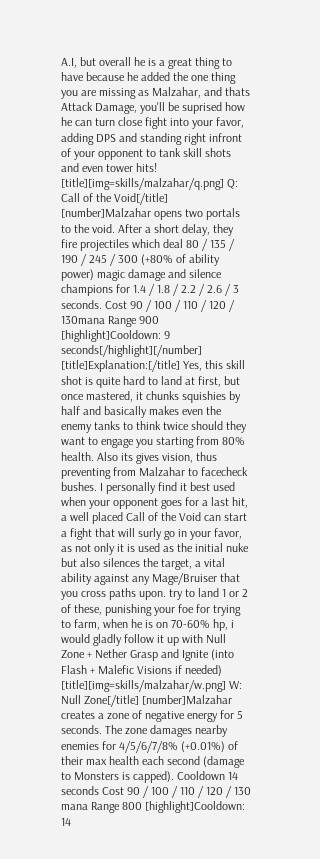A.I, but overall he is a great thing to have because he added the one thing you are missing as Malzahar, and thats Attack Damage, you'll be suprised how he can turn close fight into your favor, adding DPS and standing right infront of your opponent to tank skill shots and even tower hits! [title][img=skills/malzahar/q.png] Q: Call of the Void[/title] [number]Malzahar opens two portals to the void. After a short delay, they fire projectiles which deal 80 / 135 / 190 / 245 / 300 (+80% of ability power) magic damage and silence champions for 1.4 / 1.8 / 2.2 / 2.6 / 3 seconds. Cost 90 / 100 / 110 / 120 / 130mana Range 900 [highlight]Cooldown: 9 seconds[/highlight][/number] [title]Explanation:[/title] Yes, this skill shot is quite hard to land at first, but once mastered, it chunks squishies by half and basically makes even the enemy tanks to think twice should they want to engage you starting from 80% health. Also its gives vision, thus preventing from Malzahar to facecheck bushes. I personally find it best used when your opponent goes for a last hit, a well placed Call of the Void can start a fight that will surly go in your favor, as not only it is used as the initial nuke but also silences the target, a vital ability against any Mage/Bruiser that you cross paths upon. try to land 1 or 2 of these, punishing your foe for trying to farm, when he is on 70-60% hp, i would gladly follow it up with Null Zone + Nether Grasp and Ignite (into Flash + Malefic Visions if needed) [title][img=skills/malzahar/w.png] W: Null Zone[/title] [number]Malzahar creates a zone of negative energy for 5 seconds. The zone damages nearby enemies for 4/5/6/7/8% (+0.01%) of their max health each second (damage to Monsters is capped). Cooldown 14 seconds Cost 90 / 100 / 110 / 120 / 130 mana Range 800 [highlight]Cooldown: 14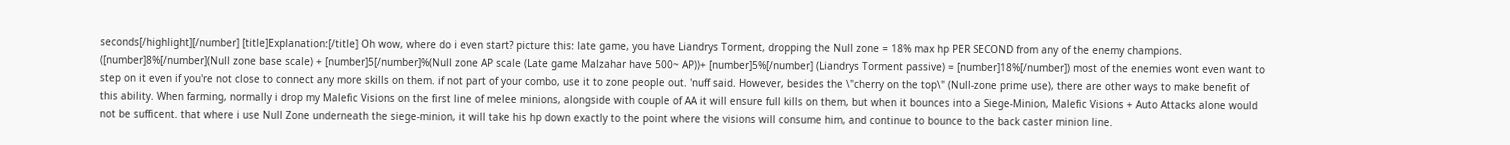seconds[/highlight][/number] [title]Explanation:[/title] Oh wow, where do i even start? picture this: late game, you have Liandrys Torment, dropping the Null zone = 18% max hp PER SECOND from any of the enemy champions. ([number]8%[/number](Null zone base scale) + [number]5[/number]%(Null zone AP scale (Late game Malzahar have 500~ AP))+ [number]5%[/number] (Liandrys Torment passive) = [number]18%[/number]) most of the enemies wont even want to step on it even if you're not close to connect any more skills on them. if not part of your combo, use it to zone people out. 'nuff said. However, besides the \"cherry on the top\" (Null-zone prime use), there are other ways to make benefit of this ability. When farming, normally i drop my Malefic Visions on the first line of melee minions, alongside with couple of AA it will ensure full kills on them, but when it bounces into a Siege-Minion, Malefic Visions + Auto Attacks alone would not be sufficent. that where i use Null Zone underneath the siege-minion, it will take his hp down exactly to the point where the visions will consume him, and continue to bounce to the back caster minion line.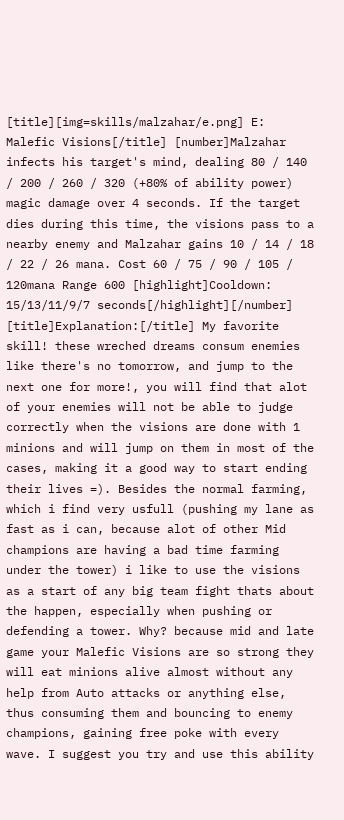[title][img=skills/malzahar/e.png] E: Malefic Visions[/title] [number]Malzahar infects his target's mind, dealing 80 / 140 / 200 / 260 / 320 (+80% of ability power) magic damage over 4 seconds. If the target dies during this time, the visions pass to a nearby enemy and Malzahar gains 10 / 14 / 18 / 22 / 26 mana. Cost 60 / 75 / 90 / 105 / 120mana Range 600 [highlight]Cooldown: 15/13/11/9/7 seconds[/highlight][/number] [title]Explanation:[/title] My favorite skill! these wreched dreams consum enemies like there's no tomorrow, and jump to the next one for more!, you will find that alot of your enemies will not be able to judge correctly when the visions are done with 1 minions and will jump on them in most of the cases, making it a good way to start ending their lives =). Besides the normal farming, which i find very usfull (pushing my lane as fast as i can, because alot of other Mid champions are having a bad time farming under the tower) i like to use the visions as a start of any big team fight thats about the happen, especially when pushing or defending a tower. Why? because mid and late game your Malefic Visions are so strong they will eat minions alive almost without any help from Auto attacks or anything else, thus consuming them and bouncing to enemy champions, gaining free poke with every wave. I suggest you try and use this ability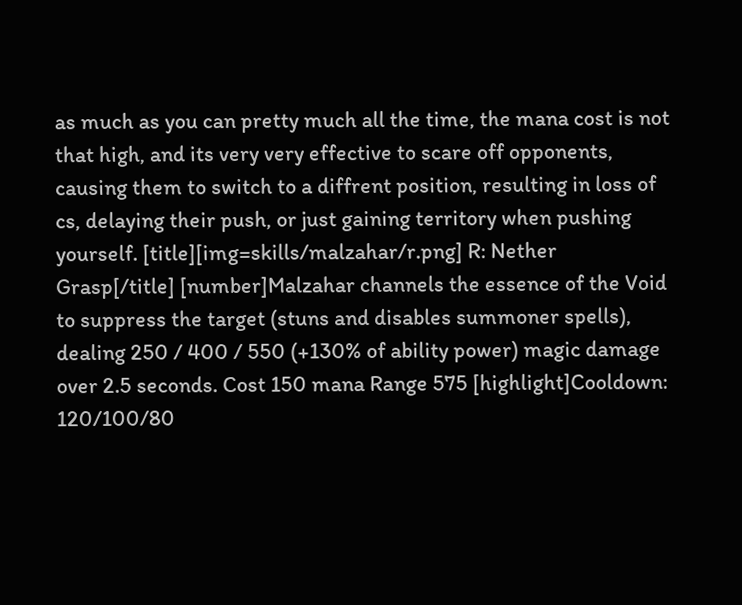as much as you can pretty much all the time, the mana cost is not that high, and its very very effective to scare off opponents, causing them to switch to a diffrent position, resulting in loss of cs, delaying their push, or just gaining territory when pushing yourself. [title][img=skills/malzahar/r.png] R: Nether Grasp[/title] [number]Malzahar channels the essence of the Void to suppress the target (stuns and disables summoner spells), dealing 250 / 400 / 550 (+130% of ability power) magic damage over 2.5 seconds. Cost 150 mana Range 575 [highlight]Cooldown: 120/100/80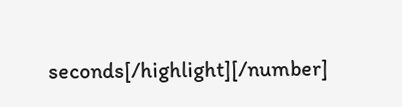seconds[/highlight][/number]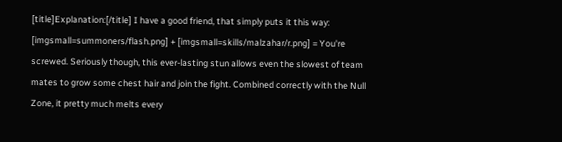[title]Explanation:[/title] I have a good friend, that simply puts it this way: [imgsmall=summoners/flash.png] + [imgsmall=skills/malzahar/r.png] = You're screwed. Seriously though, this ever-lasting stun allows even the slowest of team mates to grow some chest hair and join the fight. Combined correctly with the Null Zone, it pretty much melts every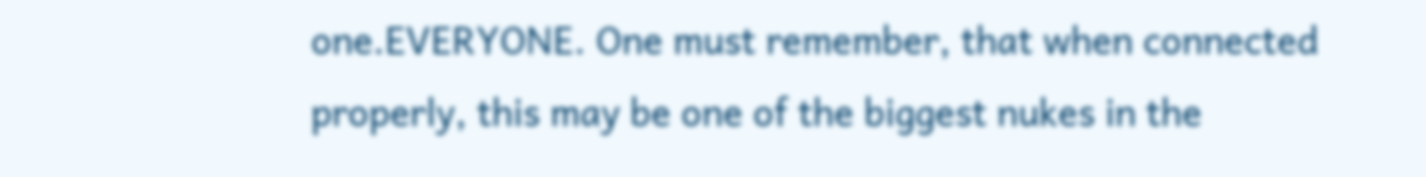one.EVERYONE. One must remember, that when connected properly, this may be one of the biggest nukes in the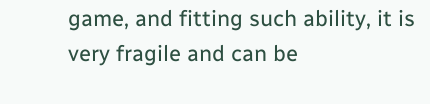game, and fitting such ability, it is very fragile and can be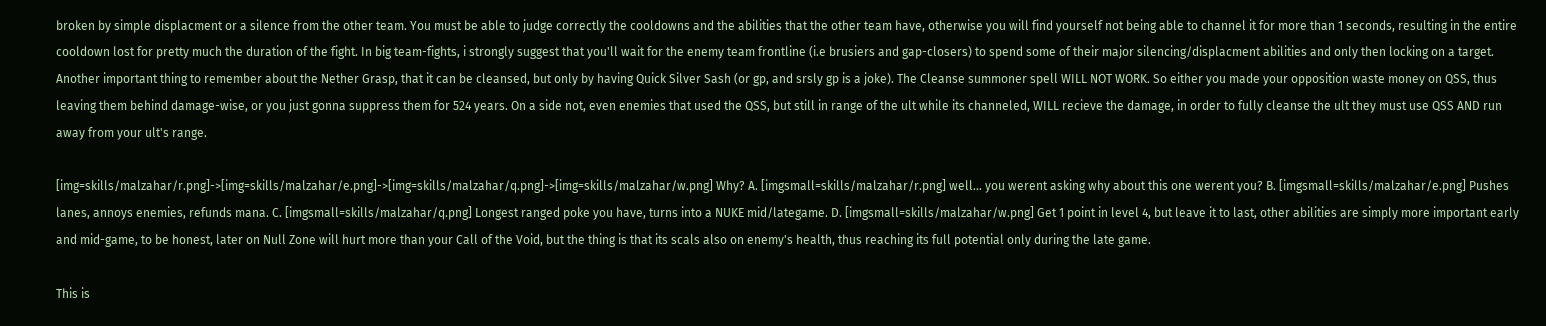broken by simple displacment or a silence from the other team. You must be able to judge correctly the cooldowns and the abilities that the other team have, otherwise you will find yourself not being able to channel it for more than 1 seconds, resulting in the entire cooldown lost for pretty much the duration of the fight. In big team-fights, i strongly suggest that you'll wait for the enemy team frontline (i.e brusiers and gap-closers) to spend some of their major silencing/displacment abilities and only then locking on a target. Another important thing to remember about the Nether Grasp, that it can be cleansed, but only by having Quick Silver Sash (or gp, and srsly gp is a joke). The Cleanse summoner spell WILL NOT WORK. So either you made your opposition waste money on QSS, thus leaving them behind damage-wise, or you just gonna suppress them for 524 years. On a side not, even enemies that used the QSS, but still in range of the ult while its channeled, WILL recieve the damage, in order to fully cleanse the ult they must use QSS AND run away from your ult's range.

[img=skills/malzahar/r.png]->[img=skills/malzahar/e.png]->[img=skills/malzahar/q.png]->[img=skills/malzahar/w.png] Why? A. [imgsmall=skills/malzahar/r.png] well... you werent asking why about this one werent you? B. [imgsmall=skills/malzahar/e.png] Pushes lanes, annoys enemies, refunds mana. C. [imgsmall=skills/malzahar/q.png] Longest ranged poke you have, turns into a NUKE mid/lategame. D. [imgsmall=skills/malzahar/w.png] Get 1 point in level 4, but leave it to last, other abilities are simply more important early and mid-game, to be honest, later on Null Zone will hurt more than your Call of the Void, but the thing is that its scals also on enemy's health, thus reaching its full potential only during the late game.

This is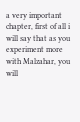a very important chapter, first of all i will say that as you experiment more with Malzahar, you will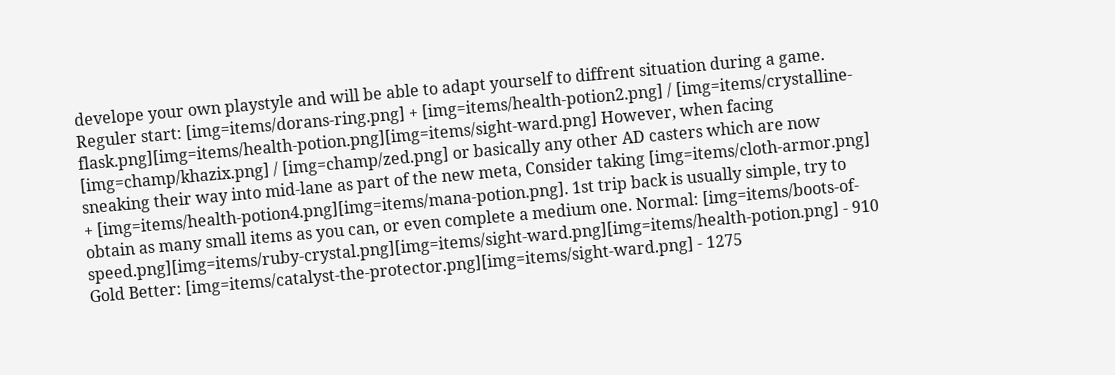develope your own playstyle and will be able to adapt yourself to diffrent situation during a game. Reguler start: [img=items/dorans-ring.png] + [img=items/health-potion2.png] / [img=items/crystalline-flask.png][img=items/health-potion.png][img=items/sight-ward.png] However, when facing [img=champ/khazix.png] / [img=champ/zed.png] or basically any other AD casters which are now sneaking their way into mid-lane as part of the new meta, Consider taking [img=items/cloth-armor.png] + [img=items/health-potion4.png][img=items/mana-potion.png]. 1st trip back is usually simple, try to obtain as many small items as you can, or even complete a medium one. Normal: [img=items/boots-of-speed.png][img=items/ruby-crystal.png][img=items/sight-ward.png][img=items/health-potion.png] - 910 Gold Better: [img=items/catalyst-the-protector.png][img=items/sight-ward.png] - 1275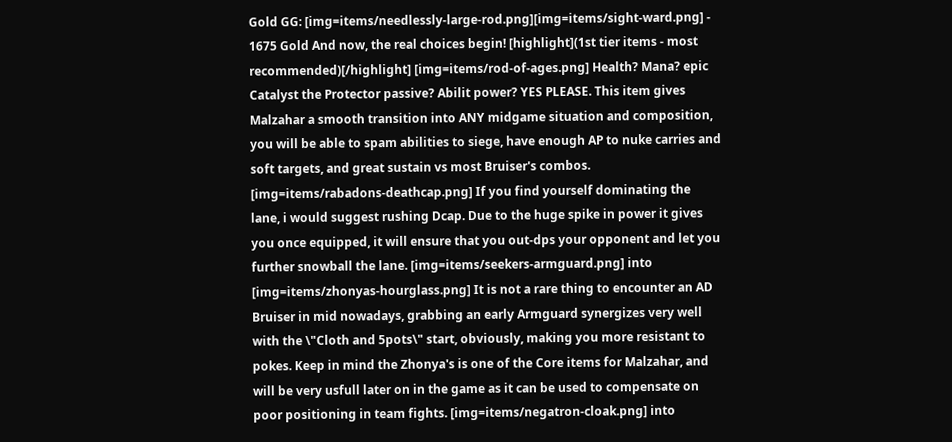Gold GG: [img=items/needlessly-large-rod.png][img=items/sight-ward.png] - 1675 Gold And now, the real choices begin! [highlight](1st tier items - most recommended)[/highlight] [img=items/rod-of-ages.png] Health? Mana? epic Catalyst the Protector passive? Abilit power? YES PLEASE. This item gives Malzahar a smooth transition into ANY midgame situation and composition, you will be able to spam abilities to siege, have enough AP to nuke carries and soft targets, and great sustain vs most Bruiser's combos. [img=items/rabadons-deathcap.png] If you find yourself dominating the lane, i would suggest rushing Dcap. Due to the huge spike in power it gives you once equipped, it will ensure that you out-dps your opponent and let you further snowball the lane. [img=items/seekers-armguard.png] into [img=items/zhonyas-hourglass.png] It is not a rare thing to encounter an AD Bruiser in mid nowadays, grabbing an early Armguard synergizes very well with the \"Cloth and 5pots\" start, obviously, making you more resistant to pokes. Keep in mind the Zhonya's is one of the Core items for Malzahar, and will be very usfull later on in the game as it can be used to compensate on poor positioning in team fights. [img=items/negatron-cloak.png] into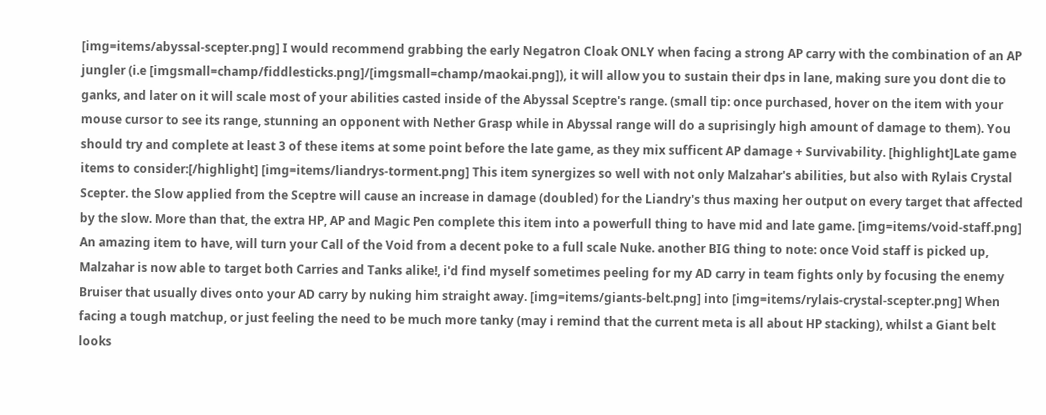[img=items/abyssal-scepter.png] I would recommend grabbing the early Negatron Cloak ONLY when facing a strong AP carry with the combination of an AP jungler (i.e [imgsmall=champ/fiddlesticks.png]/[imgsmall=champ/maokai.png]), it will allow you to sustain their dps in lane, making sure you dont die to ganks, and later on it will scale most of your abilities casted inside of the Abyssal Sceptre's range. (small tip: once purchased, hover on the item with your mouse cursor to see its range, stunning an opponent with Nether Grasp while in Abyssal range will do a suprisingly high amount of damage to them). You should try and complete at least 3 of these items at some point before the late game, as they mix sufficent AP damage + Survivability. [highlight]Late game items to consider:[/highlight] [img=items/liandrys-torment.png] This item synergizes so well with not only Malzahar's abilities, but also with Rylais Crystal Scepter. the Slow applied from the Sceptre will cause an increase in damage (doubled) for the Liandry's thus maxing her output on every target that affected by the slow. More than that, the extra HP, AP and Magic Pen complete this item into a powerfull thing to have mid and late game. [img=items/void-staff.png] An amazing item to have, will turn your Call of the Void from a decent poke to a full scale Nuke. another BIG thing to note: once Void staff is picked up, Malzahar is now able to target both Carries and Tanks alike!, i'd find myself sometimes peeling for my AD carry in team fights only by focusing the enemy Bruiser that usually dives onto your AD carry by nuking him straight away. [img=items/giants-belt.png] into [img=items/rylais-crystal-scepter.png] When facing a tough matchup, or just feeling the need to be much more tanky (may i remind that the current meta is all about HP stacking), whilst a Giant belt looks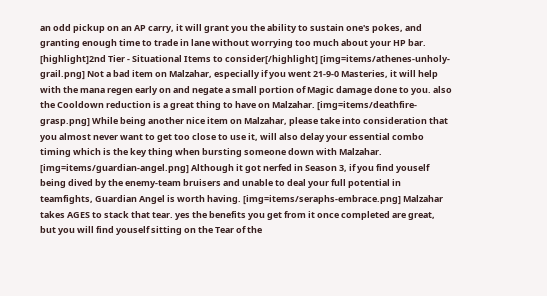an odd pickup on an AP carry, it will grant you the ability to sustain one's pokes, and granting enough time to trade in lane without worrying too much about your HP bar. [highlight]2nd Tier - Situational Items to consider[/highlight] [img=items/athenes-unholy-grail.png] Not a bad item on Malzahar, especially if you went 21-9-0 Masteries, it will help with the mana regen early on and negate a small portion of Magic damage done to you. also the Cooldown reduction is a great thing to have on Malzahar. [img=items/deathfire-grasp.png] While being another nice item on Malzahar, please take into consideration that you almost never want to get too close to use it, will also delay your essential combo timing which is the key thing when bursting someone down with Malzahar. [img=items/guardian-angel.png] Although it got nerfed in Season 3, if you find youself being dived by the enemy-team bruisers and unable to deal your full potential in teamfights, Guardian Angel is worth having. [img=items/seraphs-embrace.png] Malzahar takes AGES to stack that tear. yes the benefits you get from it once completed are great, but you will find youself sitting on the Tear of the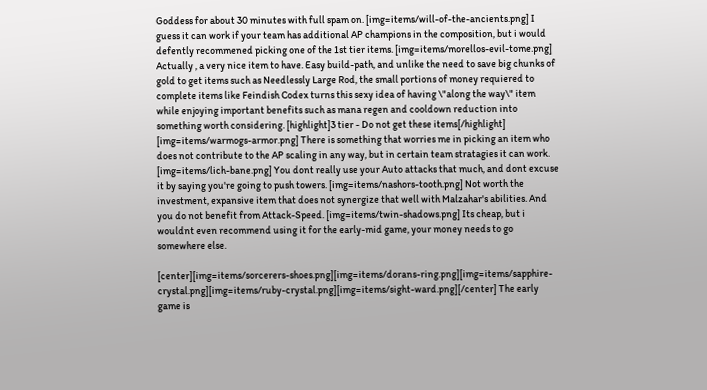Goddess for about 30 minutes with full spam on. [img=items/will-of-the-ancients.png] I guess it can work if your team has additional AP champions in the composition, but i would defently recommened picking one of the 1st tier items. [img=items/morellos-evil-tome.png] Actually , a very nice item to have. Easy build-path, and unlike the need to save big chunks of gold to get items such as Needlessly Large Rod, the small portions of money requiered to complete items like Feindish Codex turns this sexy idea of having \"along the way\" item while enjoying important benefits such as mana regen and cooldown reduction into something worth considering. [highlight]3 tier - Do not get these items[/highlight] [img=items/warmogs-armor.png] There is something that worries me in picking an item who does not contribute to the AP scaling in any way, but in certain team stratagies it can work. [img=items/lich-bane.png] You dont really use your Auto attacks that much, and dont excuse it by saying you're going to push towers. [img=items/nashors-tooth.png] Not worth the investment, expansive item that does not synergize that well with Malzahar's abilities. And you do not benefit from Attack-Speed. [img=items/twin-shadows.png] Its cheap, but i wouldnt even recommend using it for the early-mid game, your money needs to go somewhere else.

[center][img=items/sorcerers-shoes.png][img=items/dorans-ring.png][img=items/sapphire-crystal.png][img=items/ruby-crystal.png][img=items/sight-ward.png][/center] The early game is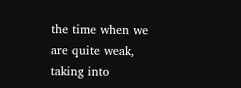the time when we are quite weak, taking into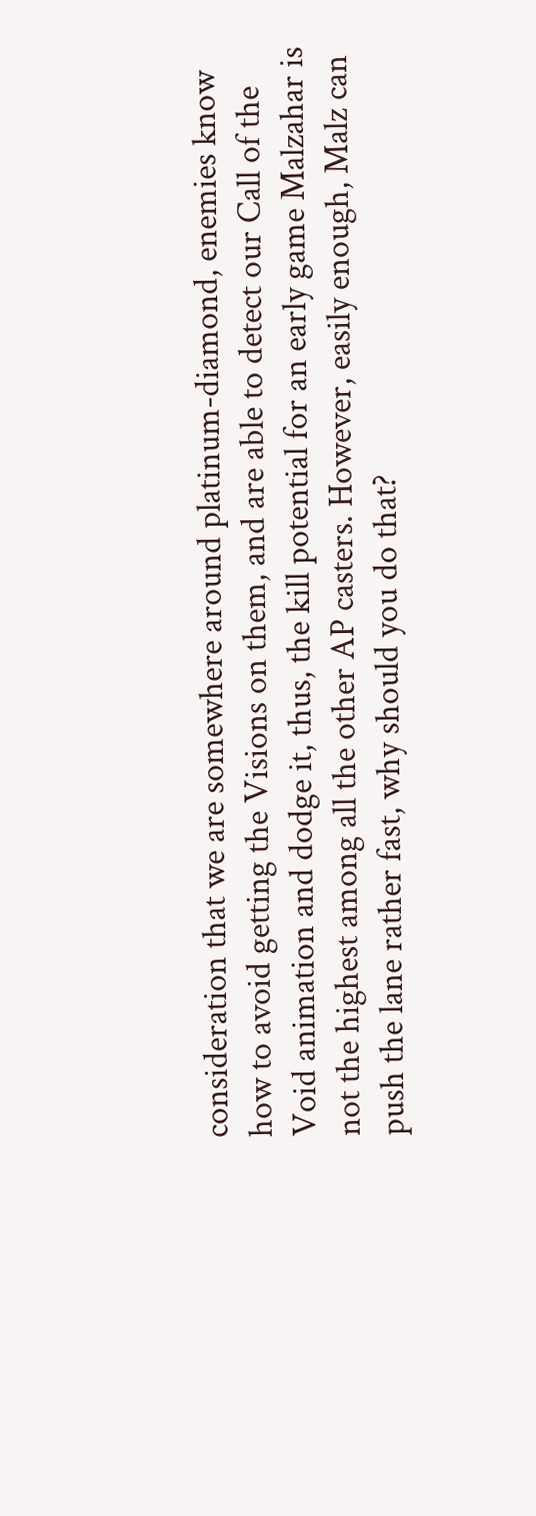consideration that we are somewhere around platinum-diamond, enemies know how to avoid getting the Visions on them, and are able to detect our Call of the Void animation and dodge it, thus, the kill potential for an early game Malzahar is not the highest among all the other AP casters. However, easily enough, Malz can push the lane rather fast, why should you do that?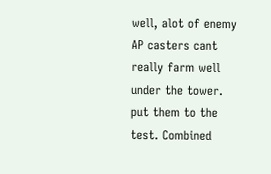well, alot of enemy AP casters cant really farm well under the tower. put them to the test. Combined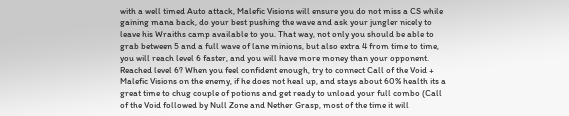with a well timed Auto attack, Malefic Visions will ensure you do not miss a CS while gaining mana back, do your best pushing the wave and ask your jungler nicely to leave his Wraiths camp available to you. That way, not only you should be able to grab between 5 and a full wave of lane minions, but also extra 4 from time to time, you will reach level 6 faster, and you will have more money than your opponent. Reached level 6? When you feel confident enough, try to connect Call of the Void + Malefic Visions on the enemy, if he does not heal up, and stays about 60% health its a great time to chug couple of potions and get ready to unload your full combo (Call of the Void followed by Null Zone and Nether Grasp, most of the time it will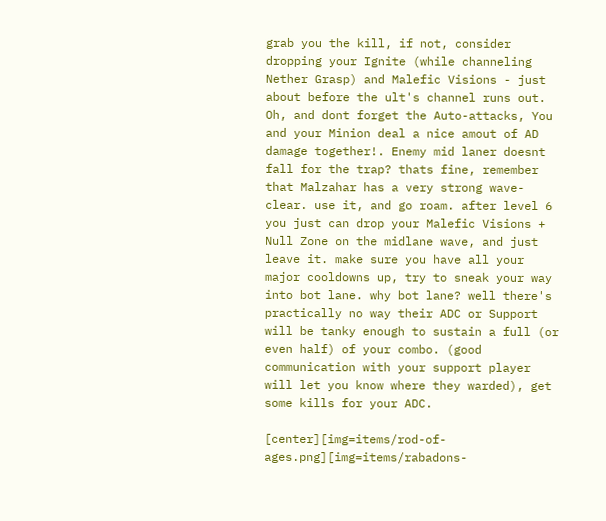grab you the kill, if not, consider dropping your Ignite (while channeling Nether Grasp) and Malefic Visions - just about before the ult's channel runs out. Oh, and dont forget the Auto-attacks, You and your Minion deal a nice amout of AD damage together!. Enemy mid laner doesnt fall for the trap? thats fine, remember that Malzahar has a very strong wave-clear. use it, and go roam. after level 6 you just can drop your Malefic Visions + Null Zone on the midlane wave, and just leave it. make sure you have all your major cooldowns up, try to sneak your way into bot lane. why bot lane? well there's practically no way their ADC or Support will be tanky enough to sustain a full (or even half) of your combo. (good communication with your support player will let you know where they warded), get some kills for your ADC.

[center][img=items/rod-of-ages.png][img=items/rabadons-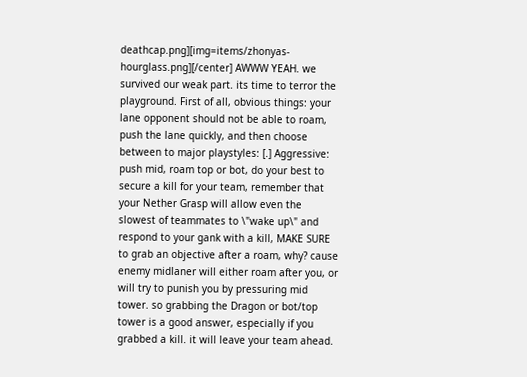deathcap.png][img=items/zhonyas-hourglass.png][/center] AWWW YEAH. we survived our weak part. its time to terror the playground. First of all, obvious things: your lane opponent should not be able to roam, push the lane quickly, and then choose between to major playstyles: [.] Aggressive: push mid, roam top or bot, do your best to secure a kill for your team, remember that your Nether Grasp will allow even the slowest of teammates to \"wake up\" and respond to your gank with a kill, MAKE SURE to grab an objective after a roam, why? cause enemy midlaner will either roam after you, or will try to punish you by pressuring mid tower. so grabbing the Dragon or bot/top tower is a good answer, especially if you grabbed a kill. it will leave your team ahead.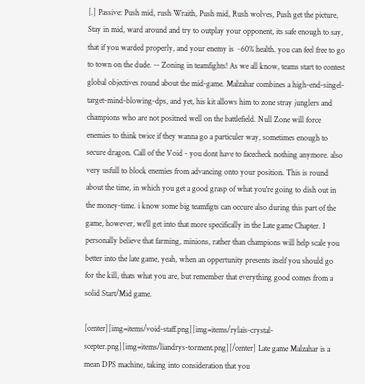[.] Passive: Push mid, rush Wraith, Push mid, Rush wolves, Push get the picture, Stay in mid, ward around and try to outplay your opponent, its safe enough to say, that if you warded properly, and your enemy is ~60% health. you can feel free to go to town on the dude. -- Zoning in teamfights! As we all know, teams start to contest global objectives round about the mid-game. Malzahar combines a high-end-singel-target-mind-blowing-dps, and yet, his kit allows him to zone stray junglers and champions who are not positned well on the battlefield. Null Zone will force enemies to think twice if they wanna go a particuler way, sometimes enough to secure dragon. Call of the Void - you dont have to facecheck nothing anymore. also very usfull to block enemies from advancing onto your position. This is round about the time, in which you get a good grasp of what you're going to dish out in the money-time. i know some big teamfigts can occure also during this part of the game, however, we'll get into that more specifically in the Late game Chapter. I personally believe that farming, minions, rather than champions will help scale you better into the late game, yeah, when an oppertunity presents itself you should go for the kill, thats what you are, but remember that everything good comes from a solid Start/Mid game.

[center][img=items/void-staff.png][img=items/rylais-crystal-scepter.png][img=items/liandrys-torment.png][/center] Late game Malzahar is a mean DPS machine, taking into consideration that you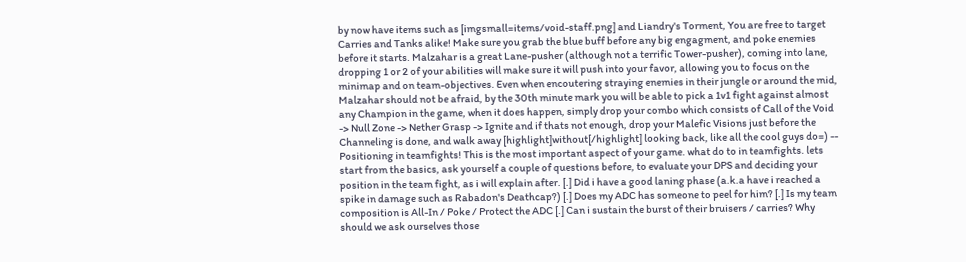by now have items such as [imgsmall=items/void-staff.png] and Liandry's Torment, You are free to target Carries and Tanks alike! Make sure you grab the blue buff before any big engagment, and poke enemies before it starts. Malzahar is a great Lane-pusher (although not a terrific Tower-pusher), coming into lane, dropping 1 or 2 of your abilities will make sure it will push into your favor, allowing you to focus on the minimap and on team-objectives. Even when encoutering straying enemies in their jungle or around the mid, Malzahar should not be afraid, by the 30th minute mark you will be able to pick a 1v1 fight against almost any Champion in the game, when it does happen, simply drop your combo which consists of Call of the Void -> Null Zone -> Nether Grasp -> Ignite and if thats not enough, drop your Malefic Visions just before the Channeling is done, and walk away [highlight]without[/highlight] looking back, like all the cool guys do=) -- Positioning in teamfights! This is the most important aspect of your game. what do to in teamfights. lets start from the basics, ask yourself a couple of questions before, to evaluate your DPS and deciding your position in the team fight, as i will explain after. [.] Did i have a good laning phase (a.k.a have i reached a spike in damage such as Rabadon's Deathcap?) [.] Does my ADC has someone to peel for him? [.] Is my team composition is All-In / Poke / Protect the ADC [.] Can i sustain the burst of their bruisers / carries? Why should we ask ourselves those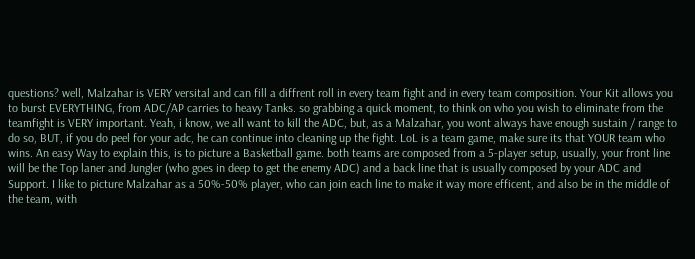questions? well, Malzahar is VERY versital and can fill a diffrent roll in every team fight and in every team composition. Your Kit allows you to burst EVERYTHING, from ADC/AP carries to heavy Tanks. so grabbing a quick moment, to think on who you wish to eliminate from the teamfight is VERY important. Yeah, i know, we all want to kill the ADC, but, as a Malzahar, you wont always have enough sustain / range to do so, BUT, if you do peel for your adc, he can continue into cleaning up the fight. LoL is a team game, make sure its that YOUR team who wins. An easy Way to explain this, is to picture a Basketball game. both teams are composed from a 5-player setup, usually, your front line will be the Top laner and Jungler (who goes in deep to get the enemy ADC) and a back line that is usually composed by your ADC and Support. I like to picture Malzahar as a 50%-50% player, who can join each line to make it way more efficent, and also be in the middle of the team, with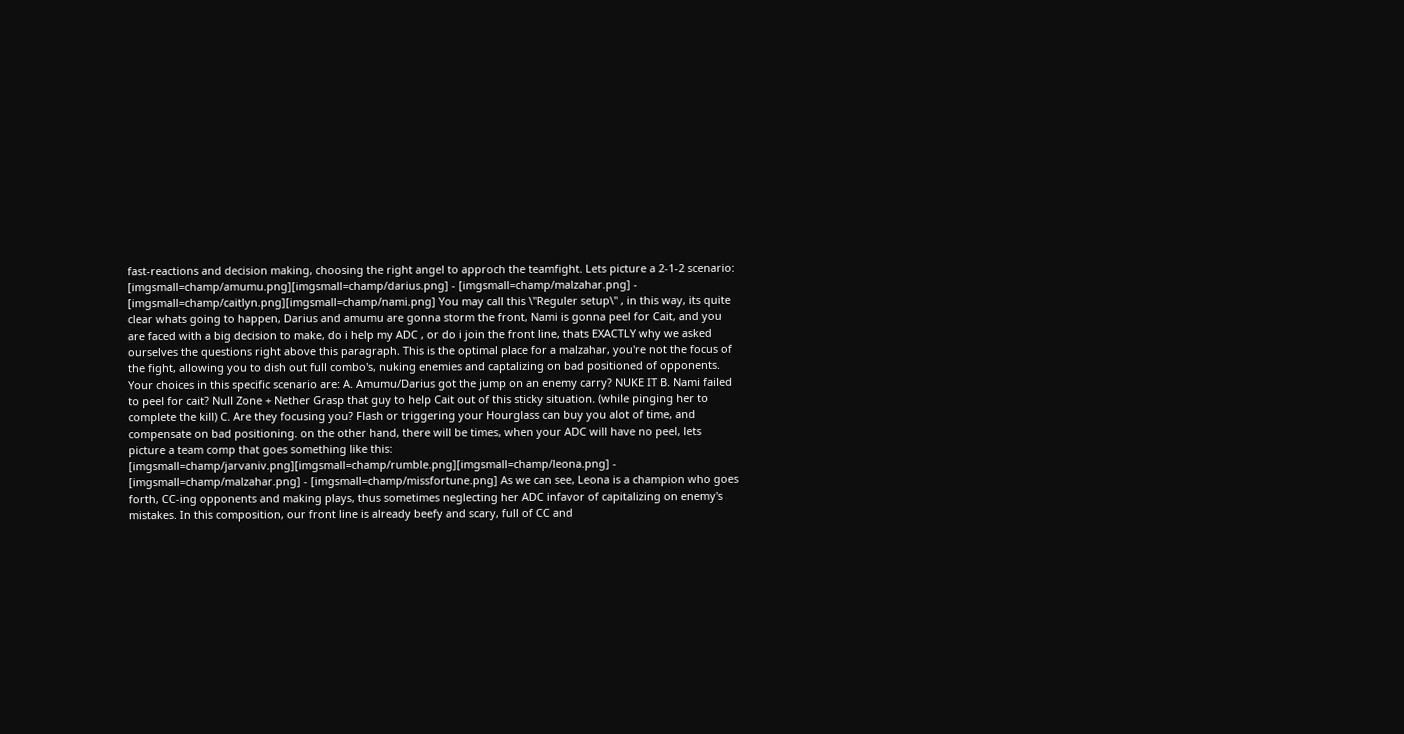fast-reactions and decision making, choosing the right angel to approch the teamfight. Lets picture a 2-1-2 scenario: [imgsmall=champ/amumu.png][imgsmall=champ/darius.png] - [imgsmall=champ/malzahar.png] - [imgsmall=champ/caitlyn.png][imgsmall=champ/nami.png] You may call this \"Reguler setup\" , in this way, its quite clear whats going to happen, Darius and amumu are gonna storm the front, Nami is gonna peel for Cait, and you are faced with a big decision to make, do i help my ADC , or do i join the front line, thats EXACTLY why we asked ourselves the questions right above this paragraph. This is the optimal place for a malzahar, you're not the focus of the fight, allowing you to dish out full combo's, nuking enemies and captalizing on bad positioned of opponents. Your choices in this specific scenario are: A. Amumu/Darius got the jump on an enemy carry? NUKE IT B. Nami failed to peel for cait? Null Zone + Nether Grasp that guy to help Cait out of this sticky situation. (while pinging her to complete the kill) C. Are they focusing you? Flash or triggering your Hourglass can buy you alot of time, and compensate on bad positioning. on the other hand, there will be times, when your ADC will have no peel, lets picture a team comp that goes something like this: [imgsmall=champ/jarvaniv.png][imgsmall=champ/rumble.png][imgsmall=champ/leona.png] - [imgsmall=champ/malzahar.png] - [imgsmall=champ/missfortune.png] As we can see, Leona is a champion who goes forth, CC-ing opponents and making plays, thus sometimes neglecting her ADC infavor of capitalizing on enemy's mistakes. In this composition, our front line is already beefy and scary, full of CC and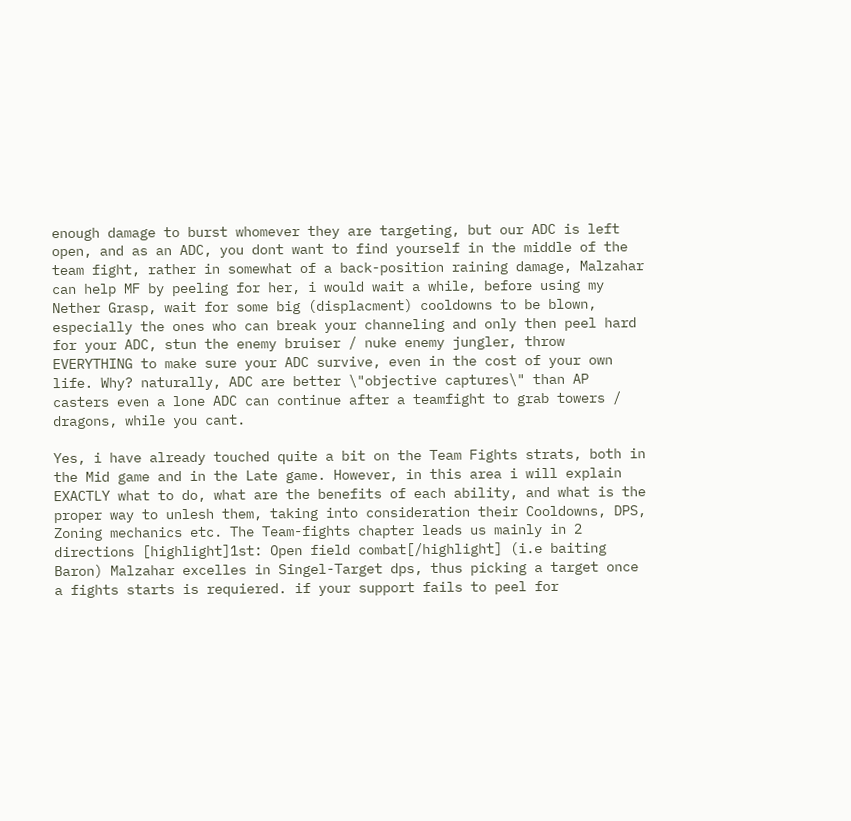enough damage to burst whomever they are targeting, but our ADC is left open, and as an ADC, you dont want to find yourself in the middle of the team fight, rather in somewhat of a back-position raining damage, Malzahar can help MF by peeling for her, i would wait a while, before using my Nether Grasp, wait for some big (displacment) cooldowns to be blown, especially the ones who can break your channeling and only then peel hard for your ADC, stun the enemy bruiser / nuke enemy jungler, throw EVERYTHING to make sure your ADC survive, even in the cost of your own life. Why? naturally, ADC are better \"objective captures\" than AP casters even a lone ADC can continue after a teamfight to grab towers / dragons, while you cant.

Yes, i have already touched quite a bit on the Team Fights strats, both in the Mid game and in the Late game. However, in this area i will explain EXACTLY what to do, what are the benefits of each ability, and what is the proper way to unlesh them, taking into consideration their Cooldowns, DPS, Zoning mechanics etc. The Team-fights chapter leads us mainly in 2 directions [highlight]1st: Open field combat[/highlight] (i.e baiting Baron) Malzahar excelles in Singel-Target dps, thus picking a target once a fights starts is requiered. if your support fails to peel for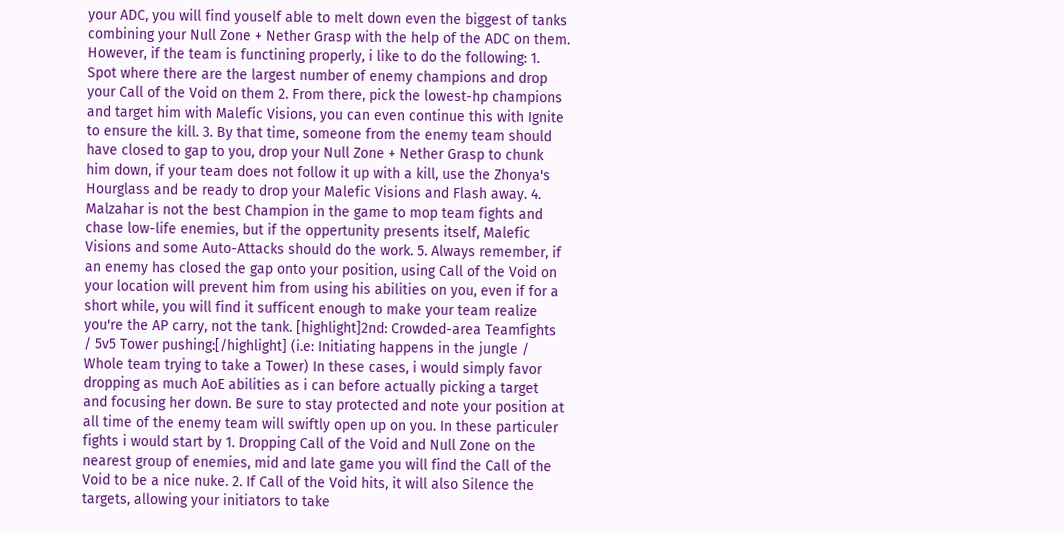your ADC, you will find youself able to melt down even the biggest of tanks combining your Null Zone + Nether Grasp with the help of the ADC on them. However, if the team is functining properly, i like to do the following: 1. Spot where there are the largest number of enemy champions and drop your Call of the Void on them 2. From there, pick the lowest-hp champions and target him with Malefic Visions, you can even continue this with Ignite to ensure the kill. 3. By that time, someone from the enemy team should have closed to gap to you, drop your Null Zone + Nether Grasp to chunk him down, if your team does not follow it up with a kill, use the Zhonya's Hourglass and be ready to drop your Malefic Visions and Flash away. 4. Malzahar is not the best Champion in the game to mop team fights and chase low-life enemies, but if the oppertunity presents itself, Malefic Visions and some Auto-Attacks should do the work. 5. Always remember, if an enemy has closed the gap onto your position, using Call of the Void on your location will prevent him from using his abilities on you, even if for a short while, you will find it sufficent enough to make your team realize you're the AP carry, not the tank. [highlight]2nd: Crowded-area Teamfights / 5v5 Tower pushing:[/highlight] (i.e: Initiating happens in the jungle / Whole team trying to take a Tower) In these cases, i would simply favor dropping as much AoE abilities as i can before actually picking a target and focusing her down. Be sure to stay protected and note your position at all time of the enemy team will swiftly open up on you. In these particuler fights i would start by 1. Dropping Call of the Void and Null Zone on the nearest group of enemies, mid and late game you will find the Call of the Void to be a nice nuke. 2. If Call of the Void hits, it will also Silence the targets, allowing your initiators to take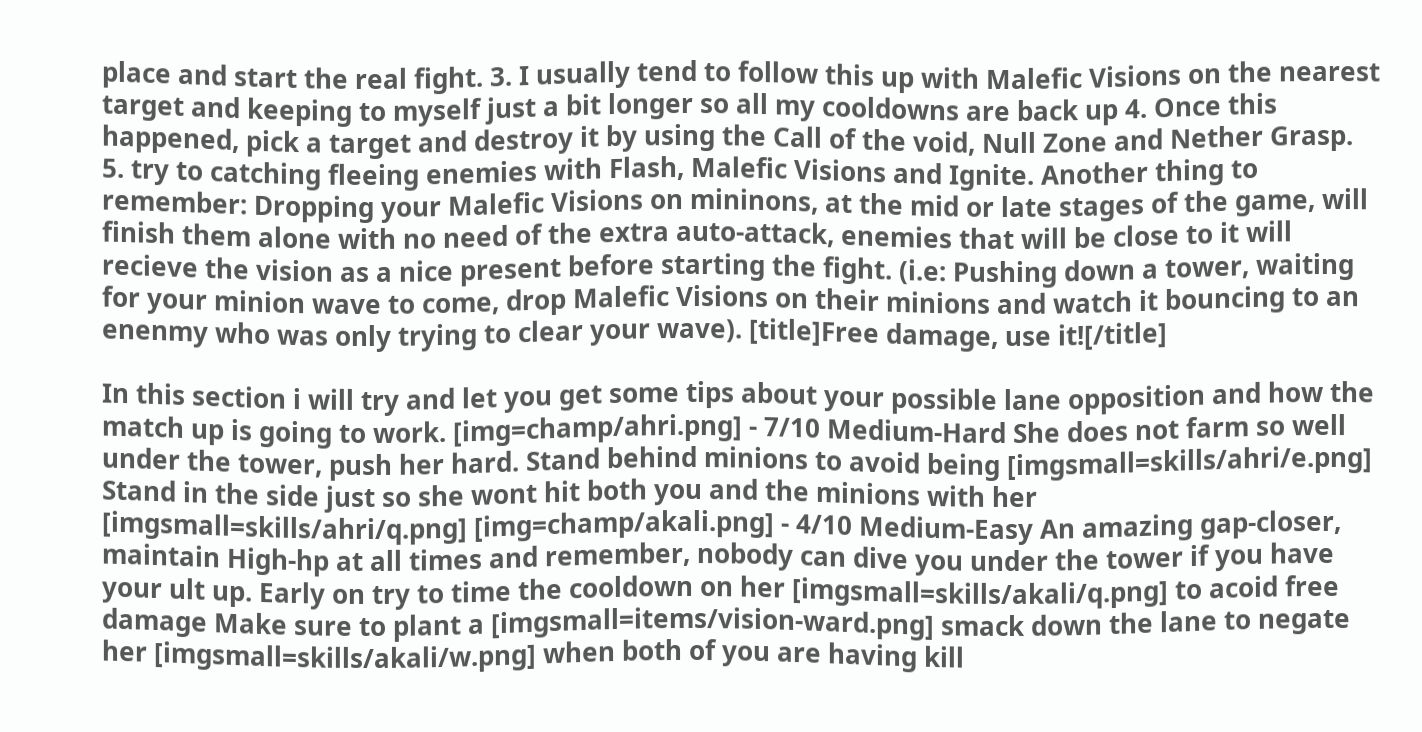place and start the real fight. 3. I usually tend to follow this up with Malefic Visions on the nearest target and keeping to myself just a bit longer so all my cooldowns are back up 4. Once this happened, pick a target and destroy it by using the Call of the void, Null Zone and Nether Grasp. 5. try to catching fleeing enemies with Flash, Malefic Visions and Ignite. Another thing to remember: Dropping your Malefic Visions on mininons, at the mid or late stages of the game, will finish them alone with no need of the extra auto-attack, enemies that will be close to it will recieve the vision as a nice present before starting the fight. (i.e: Pushing down a tower, waiting for your minion wave to come, drop Malefic Visions on their minions and watch it bouncing to an enenmy who was only trying to clear your wave). [title]Free damage, use it![/title]

In this section i will try and let you get some tips about your possible lane opposition and how the match up is going to work. [img=champ/ahri.png] - 7/10 Medium-Hard She does not farm so well under the tower, push her hard. Stand behind minions to avoid being [imgsmall=skills/ahri/e.png] Stand in the side just so she wont hit both you and the minions with her [imgsmall=skills/ahri/q.png] [img=champ/akali.png] - 4/10 Medium-Easy An amazing gap-closer, maintain High-hp at all times and remember, nobody can dive you under the tower if you have your ult up. Early on try to time the cooldown on her [imgsmall=skills/akali/q.png] to acoid free damage Make sure to plant a [imgsmall=items/vision-ward.png] smack down the lane to negate her [imgsmall=skills/akali/w.png] when both of you are having kill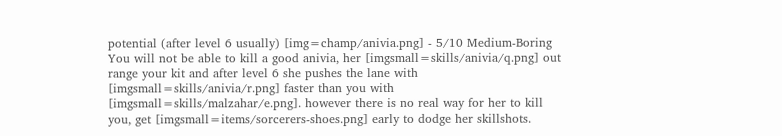potential (after level 6 usually) [img=champ/anivia.png] - 5/10 Medium-Boring You will not be able to kill a good anivia, her [imgsmall=skills/anivia/q.png] out range your kit and after level 6 she pushes the lane with [imgsmall=skills/anivia/r.png] faster than you with [imgsmall=skills/malzahar/e.png]. however there is no real way for her to kill you, get [imgsmall=items/sorcerers-shoes.png] early to dodge her skillshots.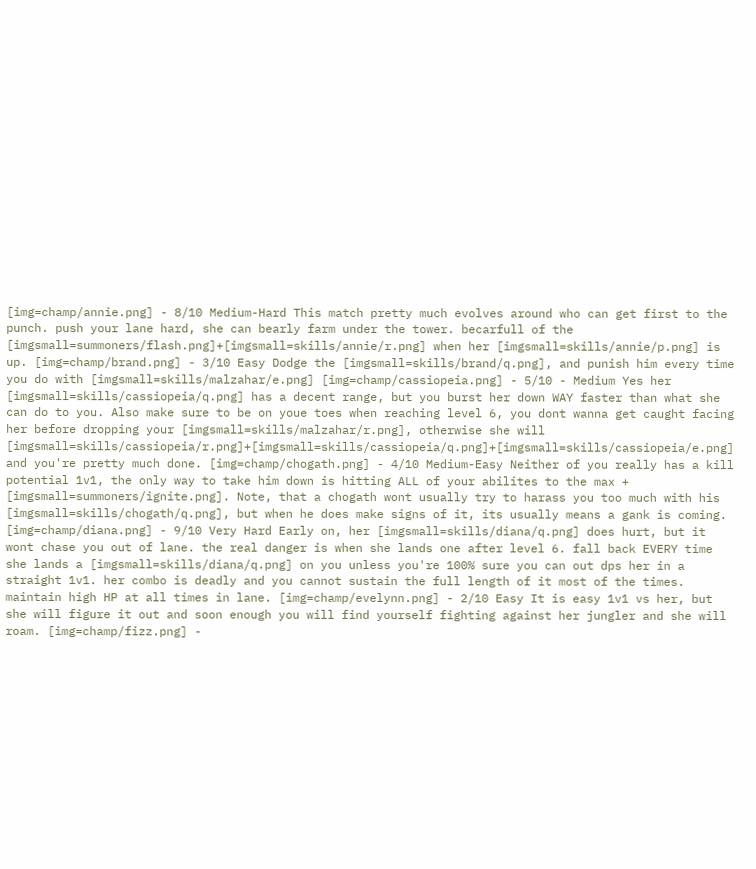[img=champ/annie.png] - 8/10 Medium-Hard This match pretty much evolves around who can get first to the punch. push your lane hard, she can bearly farm under the tower. becarfull of the [imgsmall=summoners/flash.png]+[imgsmall=skills/annie/r.png] when her [imgsmall=skills/annie/p.png] is up. [img=champ/brand.png] - 3/10 Easy Dodge the [imgsmall=skills/brand/q.png], and punish him every time you do with [imgsmall=skills/malzahar/e.png] [img=champ/cassiopeia.png] - 5/10 - Medium Yes her [imgsmall=skills/cassiopeia/q.png] has a decent range, but you burst her down WAY faster than what she can do to you. Also make sure to be on youe toes when reaching level 6, you dont wanna get caught facing her before dropping your [imgsmall=skills/malzahar/r.png], otherwise she will [imgsmall=skills/cassiopeia/r.png]+[imgsmall=skills/cassiopeia/q.png]+[imgsmall=skills/cassiopeia/e.png] and you're pretty much done. [img=champ/chogath.png] - 4/10 Medium-Easy Neither of you really has a kill potential 1v1, the only way to take him down is hitting ALL of your abilites to the max + [imgsmall=summoners/ignite.png]. Note, that a chogath wont usually try to harass you too much with his [imgsmall=skills/chogath/q.png], but when he does make signs of it, its usually means a gank is coming. [img=champ/diana.png] - 9/10 Very Hard Early on, her [imgsmall=skills/diana/q.png] does hurt, but it wont chase you out of lane. the real danger is when she lands one after level 6. fall back EVERY time she lands a [imgsmall=skills/diana/q.png] on you unless you're 100% sure you can out dps her in a straight 1v1. her combo is deadly and you cannot sustain the full length of it most of the times. maintain high HP at all times in lane. [img=champ/evelynn.png] - 2/10 Easy It is easy 1v1 vs her, but she will figure it out and soon enough you will find yourself fighting against her jungler and she will roam. [img=champ/fizz.png] -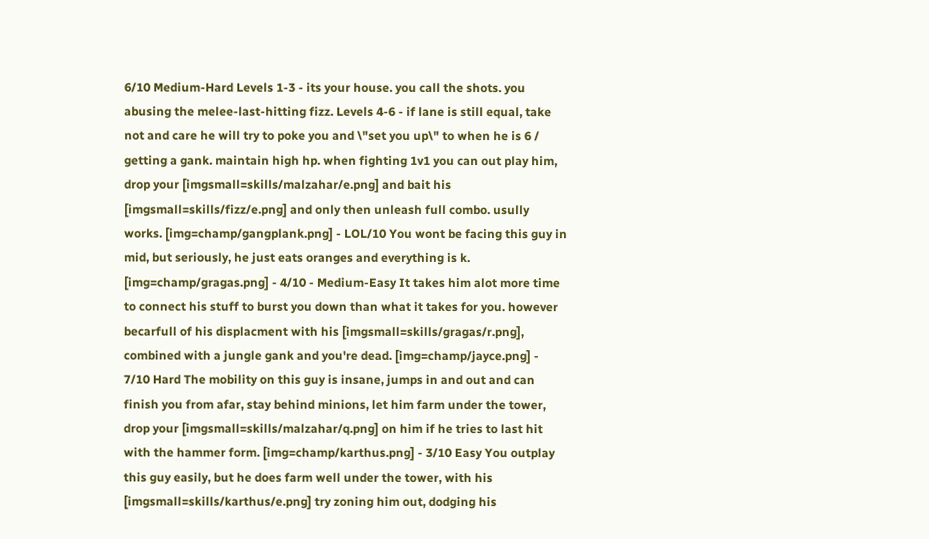6/10 Medium-Hard Levels 1-3 - its your house. you call the shots. you abusing the melee-last-hitting fizz. Levels 4-6 - if lane is still equal, take not and care he will try to poke you and \"set you up\" to when he is 6 / getting a gank. maintain high hp. when fighting 1v1 you can out play him, drop your [imgsmall=skills/malzahar/e.png] and bait his [imgsmall=skills/fizz/e.png] and only then unleash full combo. usully works. [img=champ/gangplank.png] - LOL/10 You wont be facing this guy in mid, but seriously, he just eats oranges and everything is k. [img=champ/gragas.png] - 4/10 - Medium-Easy It takes him alot more time to connect his stuff to burst you down than what it takes for you. however becarfull of his displacment with his [imgsmall=skills/gragas/r.png], combined with a jungle gank and you're dead. [img=champ/jayce.png] - 7/10 Hard The mobility on this guy is insane, jumps in and out and can finish you from afar, stay behind minions, let him farm under the tower, drop your [imgsmall=skills/malzahar/q.png] on him if he tries to last hit with the hammer form. [img=champ/karthus.png] - 3/10 Easy You outplay this guy easily, but he does farm well under the tower, with his [imgsmall=skills/karthus/e.png] try zoning him out, dodging his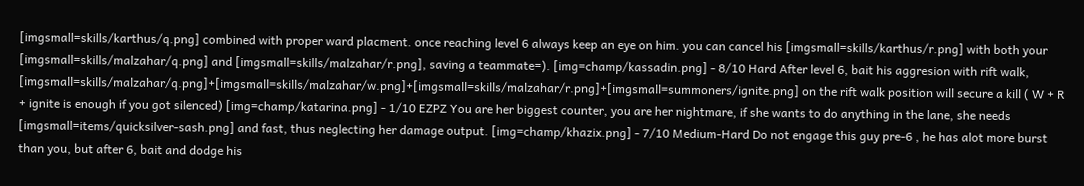[imgsmall=skills/karthus/q.png] combined with proper ward placment. once reaching level 6 always keep an eye on him. you can cancel his [imgsmall=skills/karthus/r.png] with both your [imgsmall=skills/malzahar/q.png] and [imgsmall=skills/malzahar/r.png], saving a teammate=). [img=champ/kassadin.png] - 8/10 Hard After level 6, bait his aggresion with rift walk, [imgsmall=skills/malzahar/q.png]+[imgsmall=skills/malzahar/w.png]+[imgsmall=skills/malzahar/r.png]+[imgsmall=summoners/ignite.png] on the rift walk position will secure a kill ( W + R + ignite is enough if you got silenced) [img=champ/katarina.png] - 1/10 EZPZ You are her biggest counter, you are her nightmare, if she wants to do anything in the lane, she needs [imgsmall=items/quicksilver-sash.png] and fast, thus neglecting her damage output. [img=champ/khazix.png] - 7/10 Medium-Hard Do not engage this guy pre-6 , he has alot more burst than you, but after 6, bait and dodge his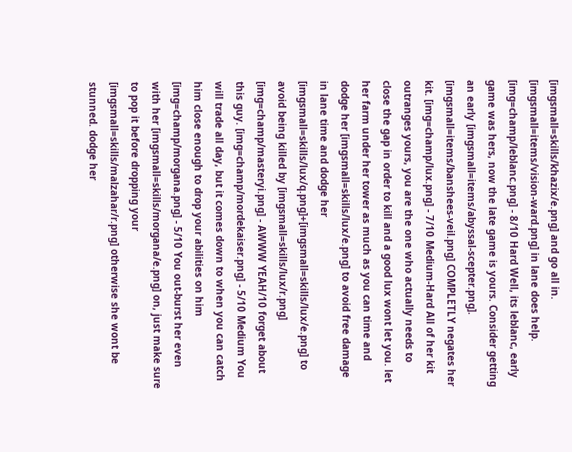[imgsmall=skills/khazix/e.png] and go all in. [imgsmall=items/vision-ward.png] in lane does help. [img=champ/leblanc.png] - 8/10 Hard Well, its leblanc, early game was hers, now the late game is yours. Consider getting an early [imgsmall=items/abyssal-scepter.png]. [imgsmall=items/banshees-veil.png] COMPLETLY negates her kit. [img=champ/lux.png] - 7/10 Medium-Hard All of her kit outranges yours, you are the one who actually needs to close the gap in order to kill and a good lux wont let you. let her farm under her tower as much as you can time and dodge her [imgsmall=skills/lux/e.png] to avoid free damage in lane time and dodge her [imgsmall=skills/lux/q.png]+[imgsmall=skills/lux/e.png] to avoid being killed by [imgsmall=skills/lux/r.png] [img=champ/masteryi.png] - AWWW YEAH/10 forget about this guy. [img=champ/mordekaiser.png] - 5/10 Medium You will trade all day, but it comes down to when you can catch him close enough to drop your abilities on him [img=champ/morgana.png] - 5/10 You out-burst her even with her [imgsmall=skills/morgana/e.png] on, just make sure to pop it before dropping your [imgsmall=skills/malzahar/r.png] otherwise she wont be stunned. dodge her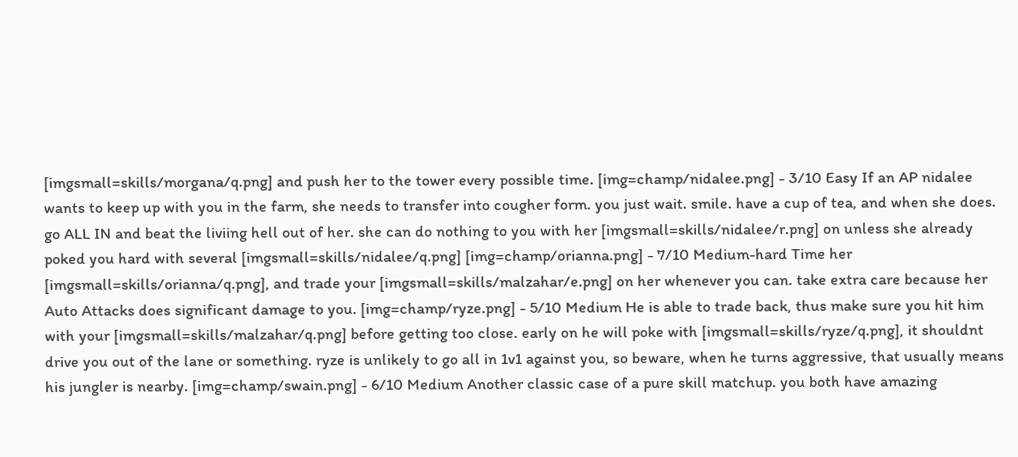[imgsmall=skills/morgana/q.png] and push her to the tower every possible time. [img=champ/nidalee.png] - 3/10 Easy If an AP nidalee wants to keep up with you in the farm, she needs to transfer into cougher form. you just wait. smile. have a cup of tea, and when she does. go ALL IN and beat the liviing hell out of her. she can do nothing to you with her [imgsmall=skills/nidalee/r.png] on unless she already poked you hard with several [imgsmall=skills/nidalee/q.png] [img=champ/orianna.png] - 7/10 Medium-hard Time her [imgsmall=skills/orianna/q.png], and trade your [imgsmall=skills/malzahar/e.png] on her whenever you can. take extra care because her Auto Attacks does significant damage to you. [img=champ/ryze.png] - 5/10 Medium He is able to trade back, thus make sure you hit him with your [imgsmall=skills/malzahar/q.png] before getting too close. early on he will poke with [imgsmall=skills/ryze/q.png], it shouldnt drive you out of the lane or something. ryze is unlikely to go all in 1v1 against you, so beware, when he turns aggressive, that usually means his jungler is nearby. [img=champ/swain.png] - 6/10 Medium Another classic case of a pure skill matchup. you both have amazing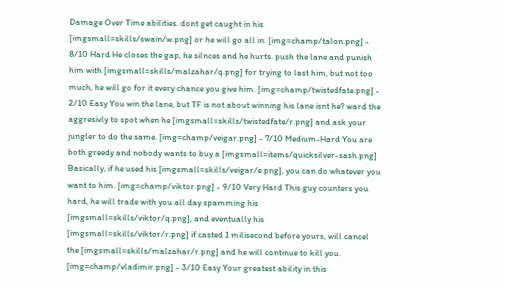Damage Over Time abilities. dont get caught in his [imgsmall=skills/swain/w.png] or he will go all in. [img=champ/talon.png] - 8/10 Hard He closes the gap, he silnces and he hurts. push the lane and punish him with [imgsmall=skills/malzahar/q.png] for trying to last him, but not too much, he will go for it every chance you give him. [img=champ/twistedfate.png] - 2/10 Easy You win the lane, but TF is not about winning his lane isnt he? ward the aggresivly to spot when he [imgsmall=skills/twistedfate/r.png] and ask your jungler to do the same. [img=champ/veigar.png] - 7/10 Medium-Hard You are both greedy and nobody wants to buy a [imgsmall=items/quicksilver-sash.png] Basically, if he used his [imgsmall=skills/veigar/e.png], you can do whatever you want to him. [img=champ/viktor.png] - 9/10 Very Hard This guy counters you hard, he will trade with you all day spamming his [imgsmall=skills/viktor/q.png], and eventually his [imgsmall=skills/viktor/r.png] if casted 1 milisecond before yours, will cancel the [imgsmall=skills/malzahar/r.png] and he will continue to kill you. [img=champ/vladimir.png] - 3/10 Easy Your greatest ability in this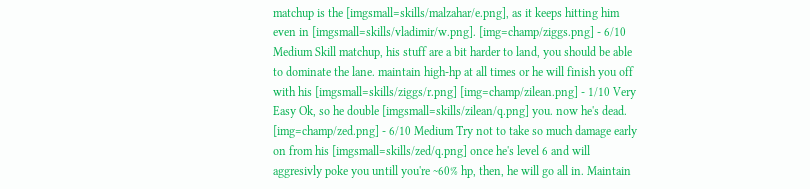matchup is the [imgsmall=skills/malzahar/e.png], as it keeps hitting him even in [imgsmall=skills/vladimir/w.png]. [img=champ/ziggs.png] - 6/10 Medium Skill matchup, his stuff are a bit harder to land, you should be able to dominate the lane. maintain high-hp at all times or he will finish you off with his [imgsmall=skills/ziggs/r.png] [img=champ/zilean.png] - 1/10 Very Easy Ok, so he double [imgsmall=skills/zilean/q.png] you. now he's dead. [img=champ/zed.png] - 6/10 Medium Try not to take so much damage early on from his [imgsmall=skills/zed/q.png] once he's level 6 and will aggresivly poke you untill you're ~60% hp, then, he will go all in. Maintain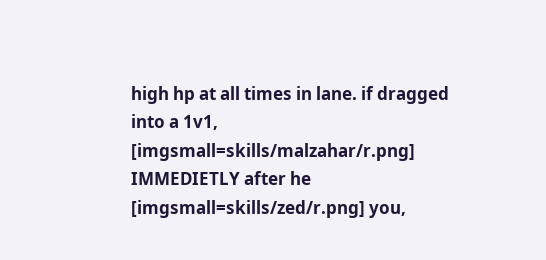high hp at all times in lane. if dragged into a 1v1, [imgsmall=skills/malzahar/r.png] IMMEDIETLY after he [imgsmall=skills/zed/r.png] you,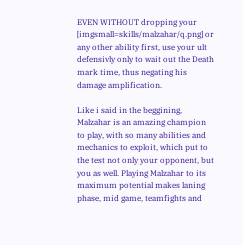EVEN WITHOUT dropping your [imgsmall=skills/malzahar/q.png] or any other ability first, use your ult defensivly only to wait out the Death mark time, thus negating his damage amplification.

Like i said in the beggining, Malzahar is an amazing champion to play, with so many abilities and mechanics to exploit, which put to the test not only your opponent, but you as well. Playing Malzahar to its maximum potential makes laning phase, mid game, teamfights and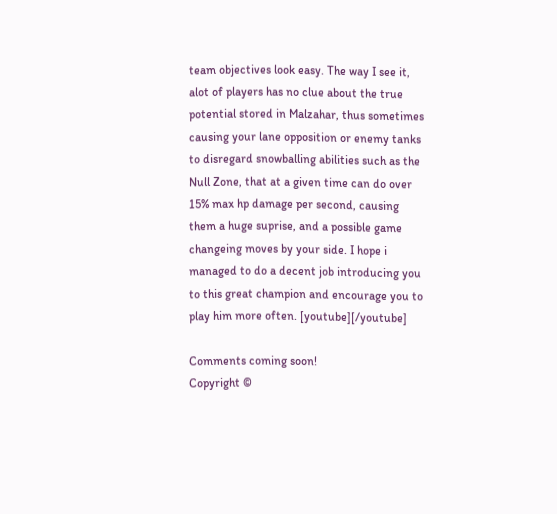team objectives look easy. The way I see it, alot of players has no clue about the true potential stored in Malzahar, thus sometimes causing your lane opposition or enemy tanks to disregard snowballing abilities such as the Null Zone, that at a given time can do over 15% max hp damage per second, causing them a huge suprise, and a possible game changeing moves by your side. I hope i managed to do a decent job introducing you to this great champion and encourage you to play him more often. [youtube][/youtube]

Comments coming soon!
Copyright ©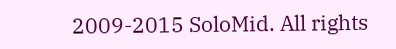2009-2015 SoloMid. All rights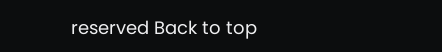reserved Back to top